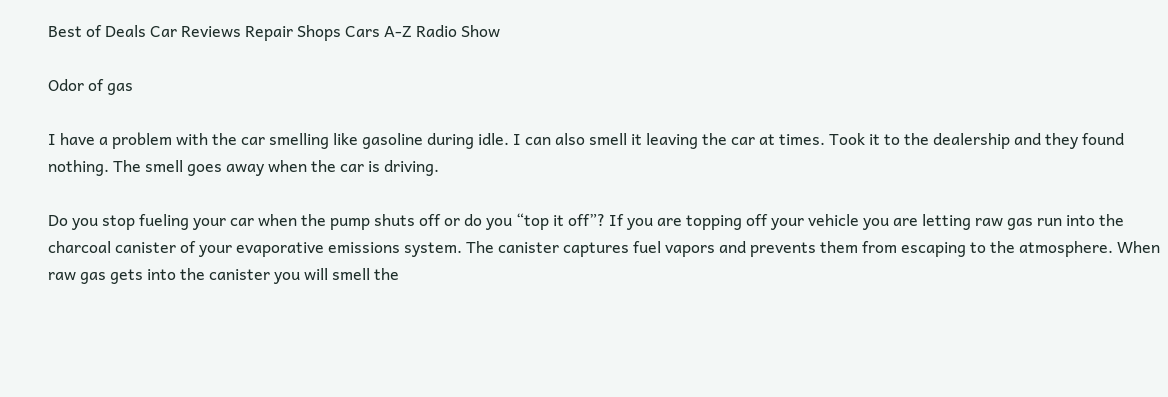Best of Deals Car Reviews Repair Shops Cars A-Z Radio Show

Odor of gas

I have a problem with the car smelling like gasoline during idle. I can also smell it leaving the car at times. Took it to the dealership and they found nothing. The smell goes away when the car is driving.

Do you stop fueling your car when the pump shuts off or do you “top it off”? If you are topping off your vehicle you are letting raw gas run into the charcoal canister of your evaporative emissions system. The canister captures fuel vapors and prevents them from escaping to the atmosphere. When raw gas gets into the canister you will smell the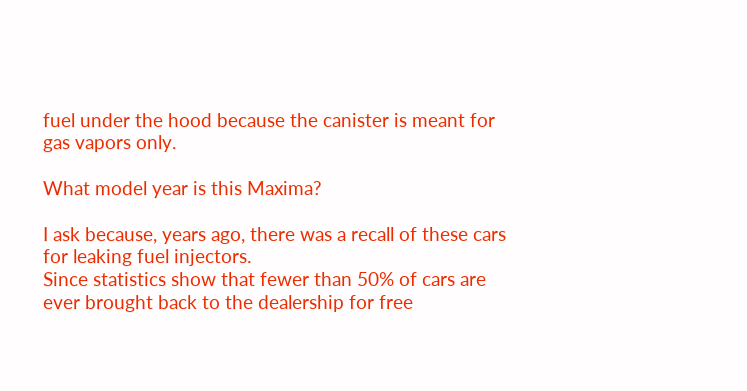fuel under the hood because the canister is meant for gas vapors only.

What model year is this Maxima?

I ask because, years ago, there was a recall of these cars for leaking fuel injectors.
Since statistics show that fewer than 50% of cars are ever brought back to the dealership for free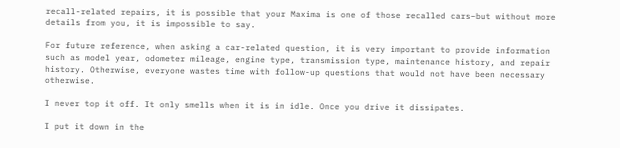recall-related repairs, it is possible that your Maxima is one of those recalled cars–but without more details from you, it is impossible to say.

For future reference, when asking a car-related question, it is very important to provide information such as model year, odometer mileage, engine type, transmission type, maintenance history, and repair history. Otherwise, everyone wastes time with follow-up questions that would not have been necessary otherwise.

I never top it off. It only smells when it is in idle. Once you drive it dissipates.

I put it down in the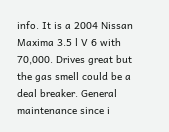info. It is a 2004 Nissan Maxima 3.5 l V 6 with 70,000. Drives great but the gas smell could be a deal breaker. General maintenance since i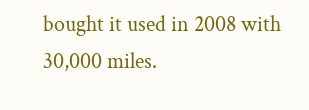bought it used in 2008 with 30,000 miles.